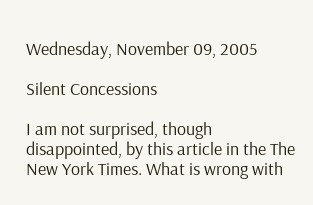Wednesday, November 09, 2005

Silent Concessions

I am not surprised, though disappointed, by this article in the The New York Times. What is wrong with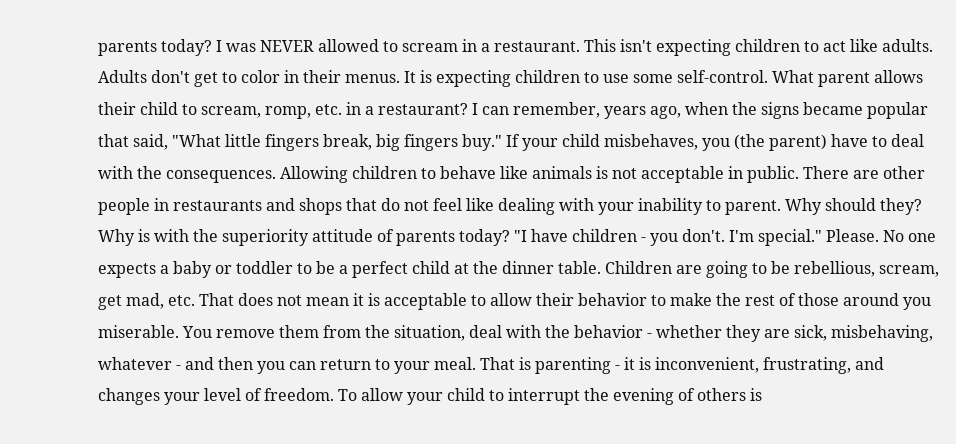parents today? I was NEVER allowed to scream in a restaurant. This isn't expecting children to act like adults. Adults don't get to color in their menus. It is expecting children to use some self-control. What parent allows their child to scream, romp, etc. in a restaurant? I can remember, years ago, when the signs became popular that said, "What little fingers break, big fingers buy." If your child misbehaves, you (the parent) have to deal with the consequences. Allowing children to behave like animals is not acceptable in public. There are other people in restaurants and shops that do not feel like dealing with your inability to parent. Why should they? Why is with the superiority attitude of parents today? "I have children - you don't. I'm special." Please. No one expects a baby or toddler to be a perfect child at the dinner table. Children are going to be rebellious, scream, get mad, etc. That does not mean it is acceptable to allow their behavior to make the rest of those around you miserable. You remove them from the situation, deal with the behavior - whether they are sick, misbehaving, whatever - and then you can return to your meal. That is parenting - it is inconvenient, frustrating, and changes your level of freedom. To allow your child to interrupt the evening of others is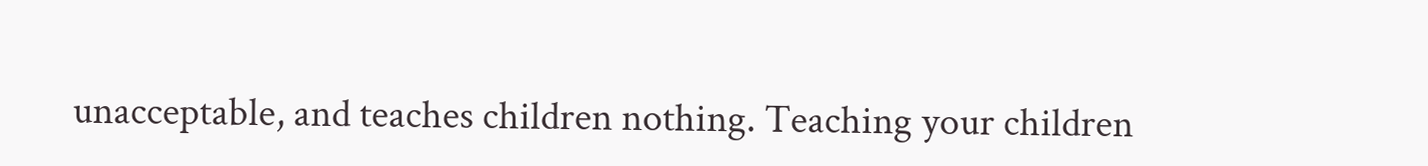unacceptable, and teaches children nothing. Teaching your children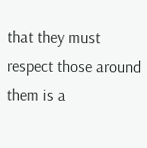that they must respect those around them is a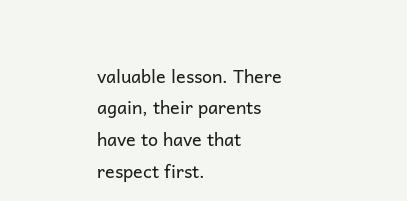valuable lesson. There again, their parents have to have that respect first.